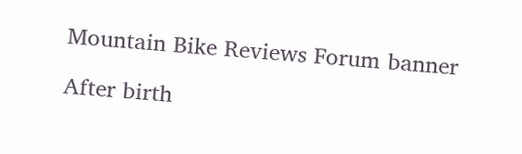Mountain Bike Reviews Forum banner

After birth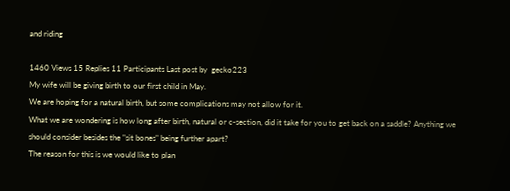and riding

1460 Views 15 Replies 11 Participants Last post by  gecko223
My wife will be giving birth to our first child in May.
We are hoping for a natural birth, but some complications may not allow for it.
What we are wondering is how long after birth, natural or c-section, did it take for you to get back on a saddle? Anything we should consider besides the "sit bones" being further apart?
The reason for this is we would like to plan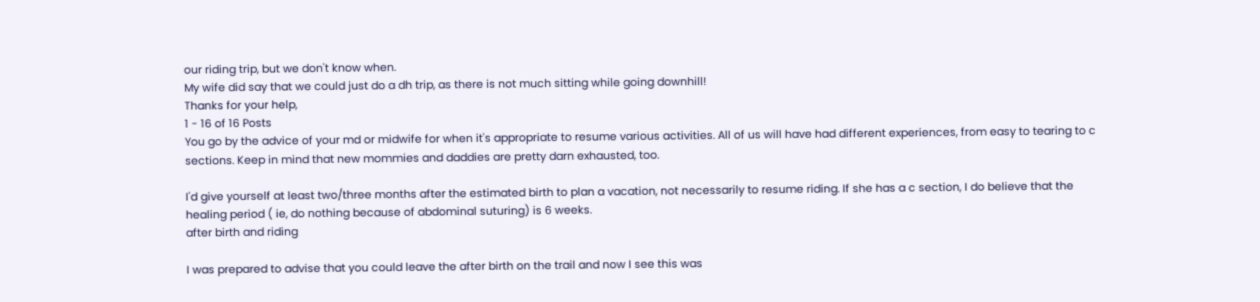our riding trip, but we don't know when.
My wife did say that we could just do a dh trip, as there is not much sitting while going downhill!
Thanks for your help,
1 - 16 of 16 Posts
You go by the advice of your md or midwife for when it's appropriate to resume various activities. All of us will have had different experiences, from easy to tearing to c sections. Keep in mind that new mommies and daddies are pretty darn exhausted, too.

I'd give yourself at least two/three months after the estimated birth to plan a vacation, not necessarily to resume riding. If she has a c section, I do believe that the healing period ( ie, do nothing because of abdominal suturing) is 6 weeks.
after birth and riding

I was prepared to advise that you could leave the after birth on the trail and now I see this was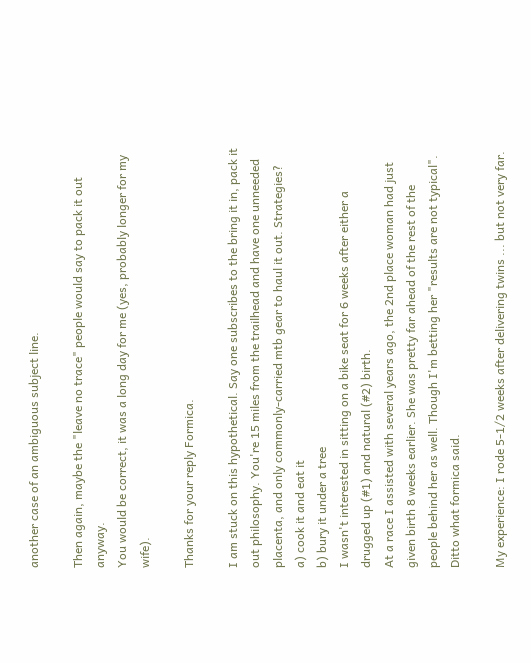another case of an ambiguous subject line.

Then again, maybe the "leave no trace" people would say to pack it out anyway.
You would be correct, it was a long day for me (yes, probably longer for my wife).

Thanks for your reply Formica.

I am stuck on this hypothetical. Say one subscribes to the bring it in, pack it out philosophy. You're 15 miles from the trailhead and have one unneeded placenta, and only commonly-carried mtb gear to haul it out. Strategies?
a) cook it and eat it
b) bury it under a tree
I wasn't interested in sitting on a bike seat for 6 weeks after either a drugged up (#1) and natural (#2) birth.
At a race I assisted with several years ago, the 2nd place woman had just given birth 8 weeks earlier. She was pretty far ahead of the rest of the people behind her as well. Though I'm betting her "results are not typical".
Ditto what formica said.

My experience: I rode 5-1/2 weeks after delivering twins ... but not very far.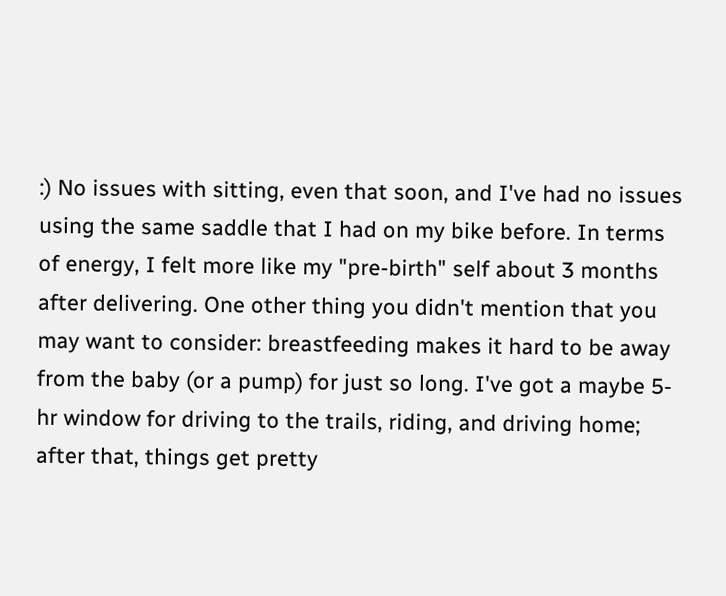:) No issues with sitting, even that soon, and I've had no issues using the same saddle that I had on my bike before. In terms of energy, I felt more like my "pre-birth" self about 3 months after delivering. One other thing you didn't mention that you may want to consider: breastfeeding makes it hard to be away from the baby (or a pump) for just so long. I've got a maybe 5-hr window for driving to the trails, riding, and driving home; after that, things get pretty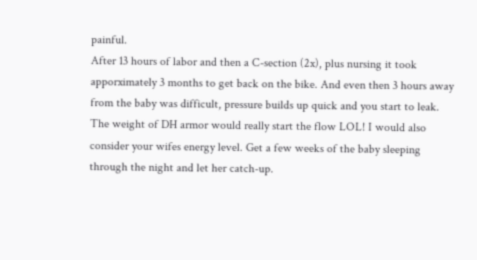painful.
After 13 hours of labor and then a C-section (2x), plus nursing it took apporximately 3 months to get back on the bike. And even then 3 hours away from the baby was difficult, pressure builds up quick and you start to leak. The weight of DH armor would really start the flow LOL! I would also consider your wifes energy level. Get a few weeks of the baby sleeping through the night and let her catch-up.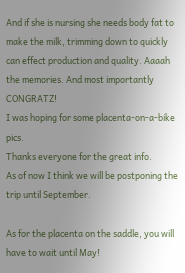And if she is nursing she needs body fat to make the milk, trimming down to quickly can effect production and quality. Aaaah the memories. And most importantly CONGRATZ!
I was hoping for some placenta-on-a-bike pics.
Thanks everyone for the great info.
As of now I think we will be postponing the trip until September.

As for the placenta on the saddle, you will have to wait until May!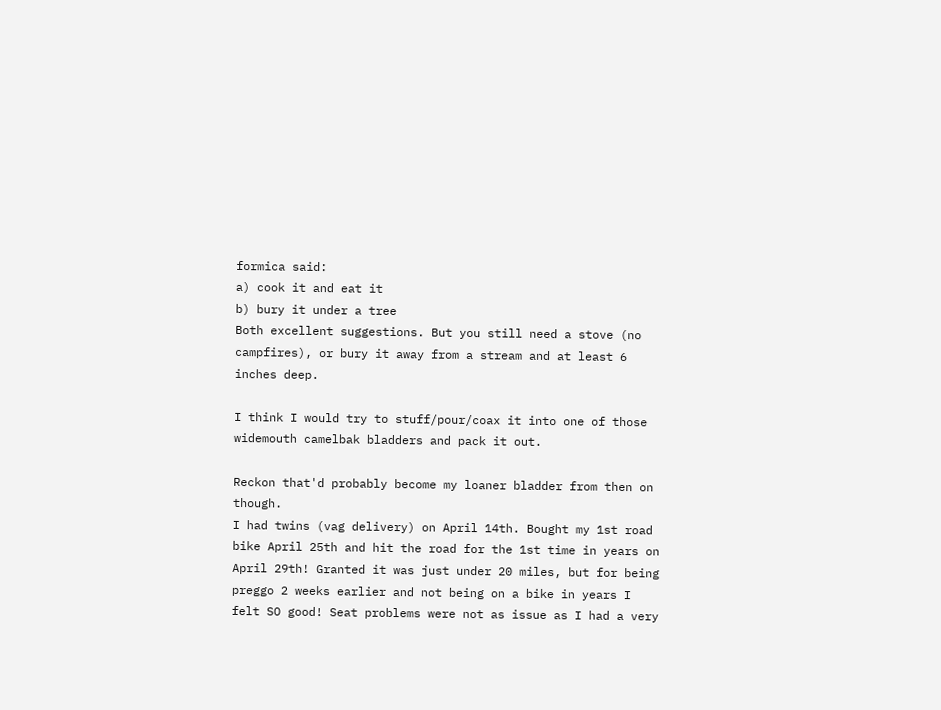formica said:
a) cook it and eat it
b) bury it under a tree
Both excellent suggestions. But you still need a stove (no campfires), or bury it away from a stream and at least 6 inches deep.

I think I would try to stuff/pour/coax it into one of those widemouth camelbak bladders and pack it out.

Reckon that'd probably become my loaner bladder from then on though.
I had twins (vag delivery) on April 14th. Bought my 1st road bike April 25th and hit the road for the 1st time in years on April 29th! Granted it was just under 20 miles, but for being preggo 2 weeks earlier and not being on a bike in years I felt SO good! Seat problems were not as issue as I had a very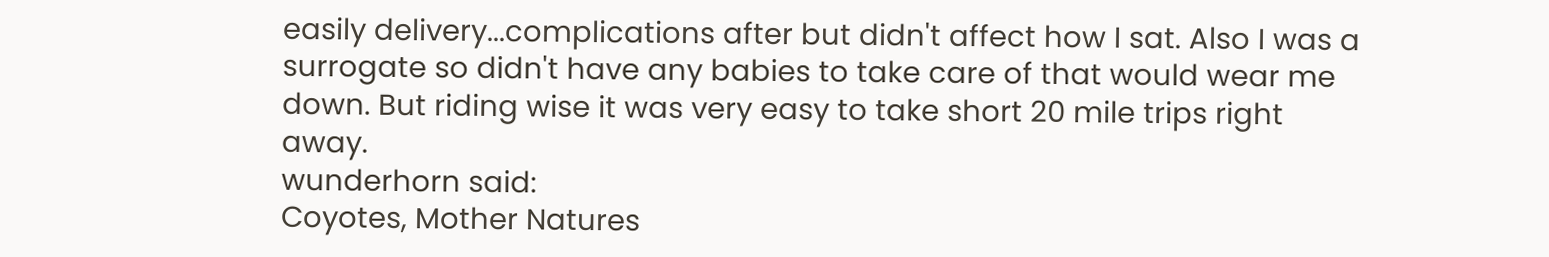easily delivery...complications after but didn't affect how I sat. Also I was a surrogate so didn't have any babies to take care of that would wear me down. But riding wise it was very easy to take short 20 mile trips right away.
wunderhorn said:
Coyotes, Mother Natures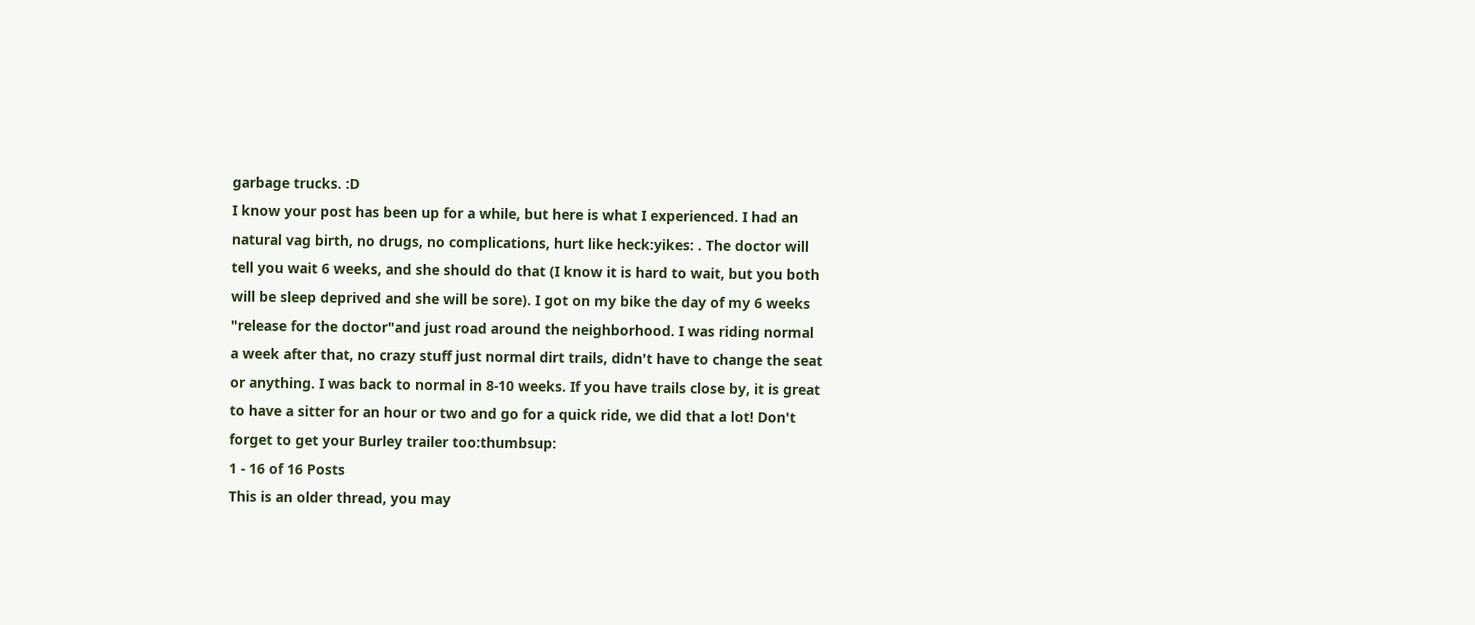garbage trucks. :D
I know your post has been up for a while, but here is what I experienced. I had an natural vag birth, no drugs, no complications, hurt like heck:yikes: . The doctor will tell you wait 6 weeks, and she should do that (I know it is hard to wait, but you both will be sleep deprived and she will be sore). I got on my bike the day of my 6 weeks "release for the doctor"and just road around the neighborhood. I was riding normal a week after that, no crazy stuff just normal dirt trails, didn't have to change the seat or anything. I was back to normal in 8-10 weeks. If you have trails close by, it is great to have a sitter for an hour or two and go for a quick ride, we did that a lot! Don't forget to get your Burley trailer too:thumbsup:
1 - 16 of 16 Posts
This is an older thread, you may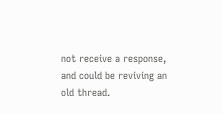not receive a response, and could be reviving an old thread.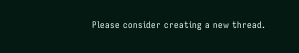Please consider creating a new thread.